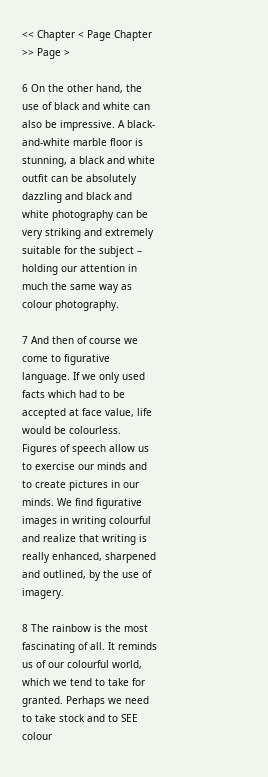<< Chapter < Page Chapter >> Page >

6 On the other hand, the use of black and white can also be impressive. A black-and-white marble floor is stunning, a black and white outfit can be absolutely dazzling and black and white photography can be very striking and extremely suitable for the subject – holding our attention in much the same way as colour photography.

7 And then of course we come to figurative language. If we only used facts which had to be accepted at face value, life would be colourless. Figures of speech allow us to exercise our minds and to create pictures in our minds. We find figurative images in writing colourful and realize that writing is really enhanced, sharpened and outlined, by the use of imagery.

8 The rainbow is the most fascinating of all. It reminds us of our colourful world, which we tend to take for granted. Perhaps we need to take stock and to SEE colour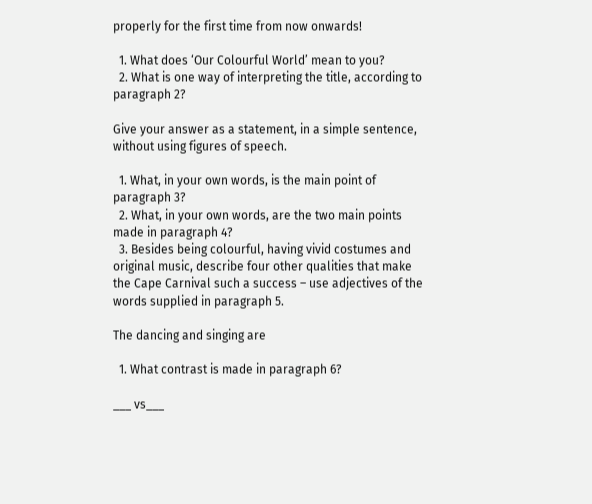properly for the first time from now onwards!

  1. What does ‘Our Colourful World’ mean to you?
  2. What is one way of interpreting the title, according to paragraph 2?

Give your answer as a statement, in a simple sentence, without using figures of speech.

  1. What, in your own words, is the main point of paragraph 3?
  2. What, in your own words, are the two main points made in paragraph 4?
  3. Besides being colourful, having vivid costumes and original music, describe four other qualities that make the Cape Carnival such a success – use adjectives of the words supplied in paragraph 5.

The dancing and singing are

  1. What contrast is made in paragraph 6?

___ vs___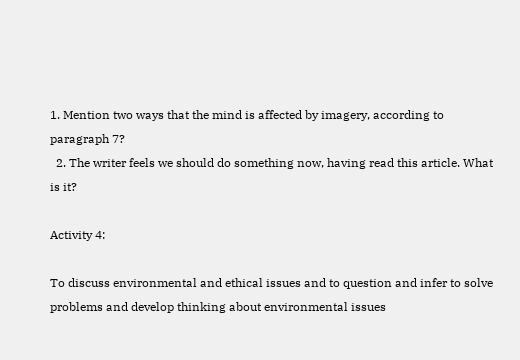1. Mention two ways that the mind is affected by imagery, according to paragraph 7?
  2. The writer feels we should do something now, having read this article. What is it?

Activity 4:

To discuss environmental and ethical issues and to question and infer to solve problems and develop thinking about environmental issues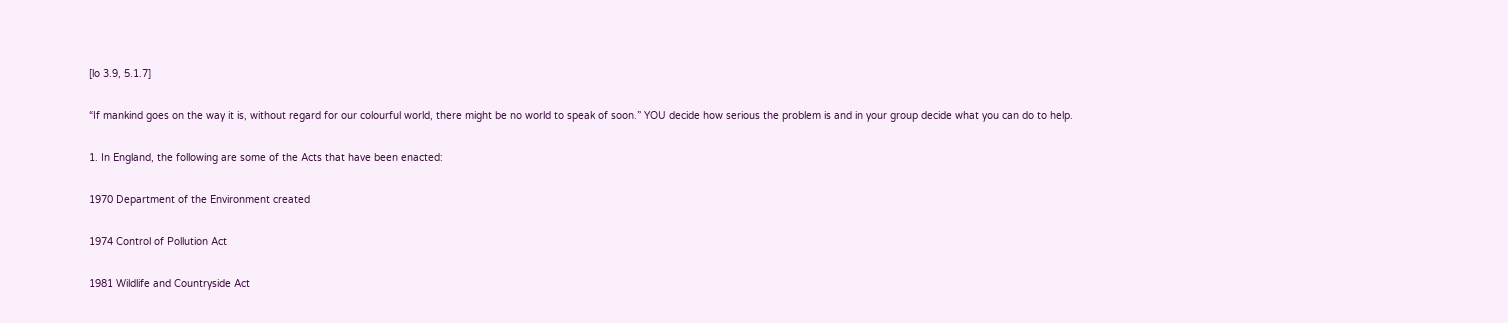[lo 3.9, 5.1.7]

“If mankind goes on the way it is, without regard for our colourful world, there might be no world to speak of soon.” YOU decide how serious the problem is and in your group decide what you can do to help.

1. In England, the following are some of the Acts that have been enacted:

1970 Department of the Environment created

1974 Control of Pollution Act

1981 Wildlife and Countryside Act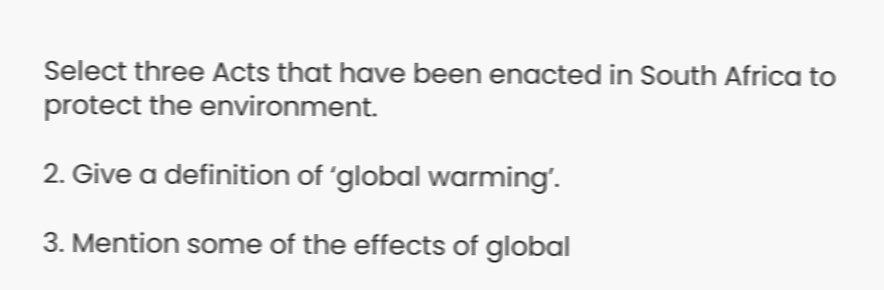Select three Acts that have been enacted in South Africa to protect the environment.

2. Give a definition of ‘global warming’.

3. Mention some of the effects of global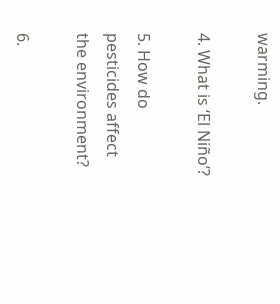warming.

4. What is ‘El Niño’?

5. How do pesticides affect the environment?

6.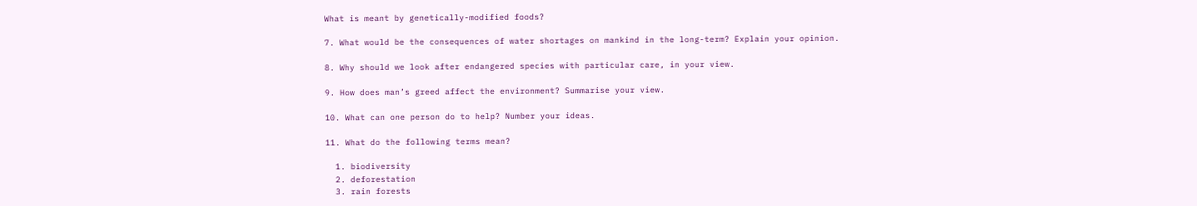What is meant by genetically-modified foods?

7. What would be the consequences of water shortages on mankind in the long-term? Explain your opinion.

8. Why should we look after endangered species with particular care, in your view.

9. How does man’s greed affect the environment? Summarise your view.

10. What can one person do to help? Number your ideas.

11. What do the following terms mean?

  1. biodiversity
  2. deforestation
  3. rain forests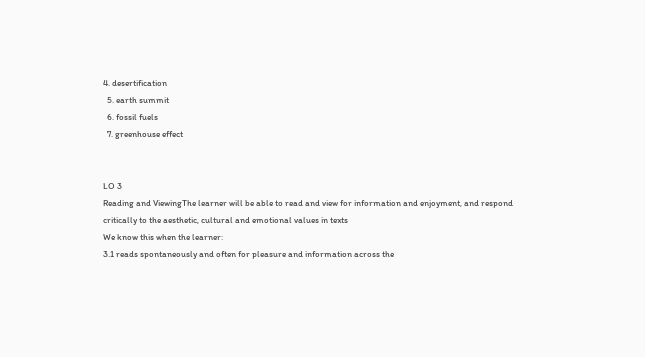4. desertification
  5. earth summit
  6. fossil fuels
  7. greenhouse effect


LO 3
Reading and ViewingThe learner will be able to read and view for information and enjoyment, and respond critically to the aesthetic, cultural and emotional values in texts
We know this when the learner:
3.1 reads spontaneously and often for pleasure and information across the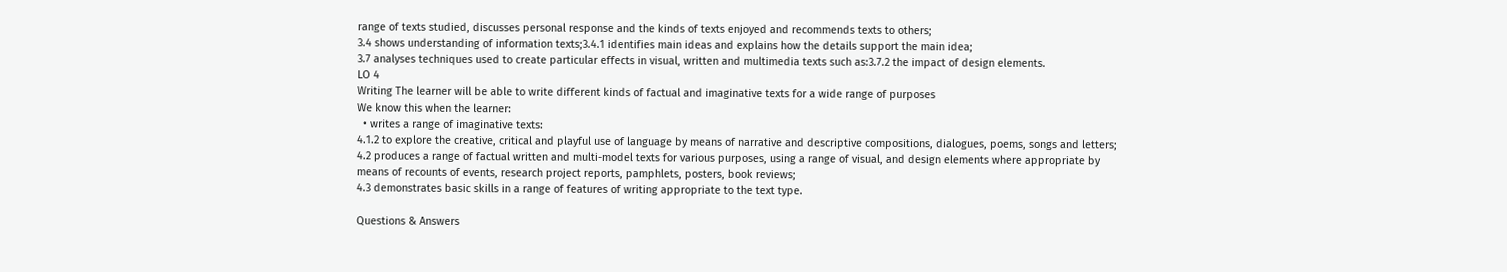range of texts studied, discusses personal response and the kinds of texts enjoyed and recommends texts to others;
3.4 shows understanding of information texts;3.4.1 identifies main ideas and explains how the details support the main idea;
3.7 analyses techniques used to create particular effects in visual, written and multimedia texts such as:3.7.2 the impact of design elements.
LO 4
Writing The learner will be able to write different kinds of factual and imaginative texts for a wide range of purposes
We know this when the learner:
  • writes a range of imaginative texts:
4.1.2 to explore the creative, critical and playful use of language by means of narrative and descriptive compositions, dialogues, poems, songs and letters;
4.2 produces a range of factual written and multi-model texts for various purposes, using a range of visual, and design elements where appropriate by means of recounts of events, research project reports, pamphlets, posters, book reviews;
4.3 demonstrates basic skills in a range of features of writing appropriate to the text type.

Questions & Answers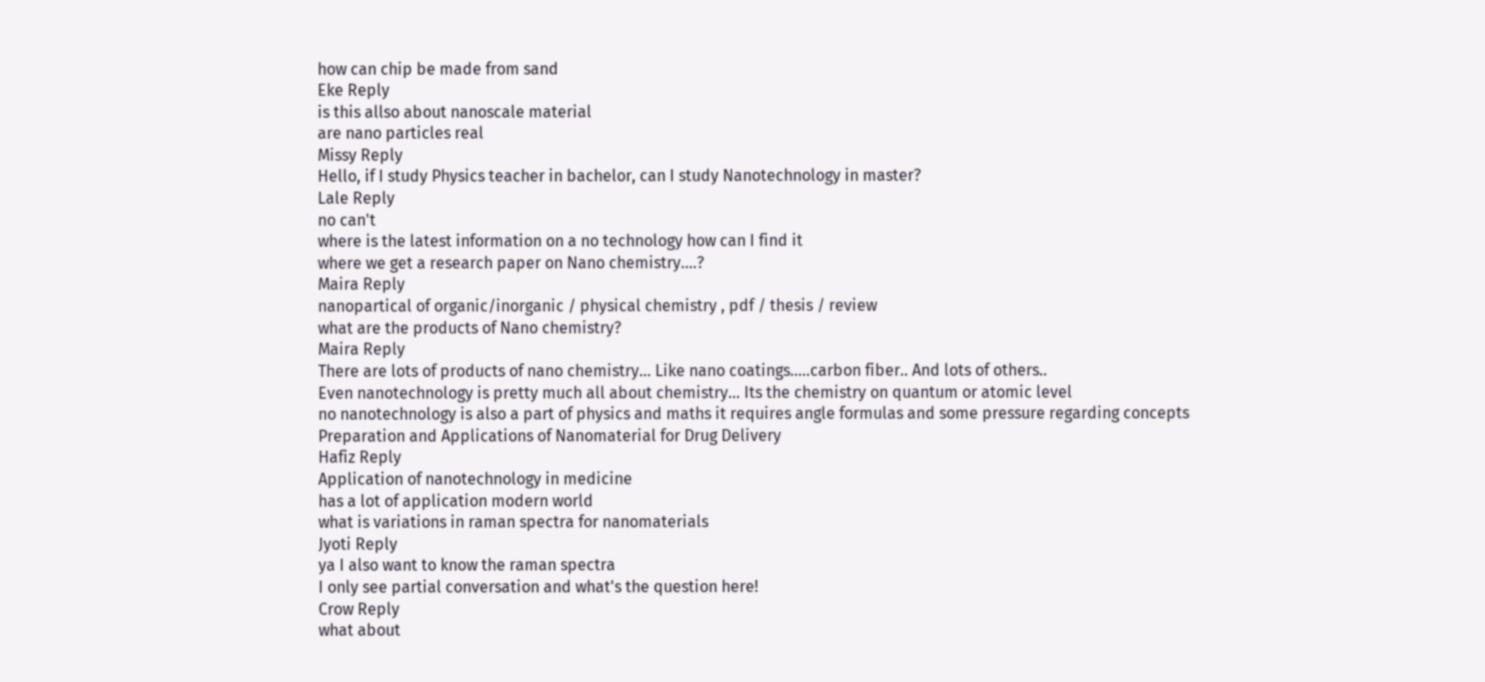how can chip be made from sand
Eke Reply
is this allso about nanoscale material
are nano particles real
Missy Reply
Hello, if I study Physics teacher in bachelor, can I study Nanotechnology in master?
Lale Reply
no can't
where is the latest information on a no technology how can I find it
where we get a research paper on Nano chemistry....?
Maira Reply
nanopartical of organic/inorganic / physical chemistry , pdf / thesis / review
what are the products of Nano chemistry?
Maira Reply
There are lots of products of nano chemistry... Like nano coatings.....carbon fiber.. And lots of others..
Even nanotechnology is pretty much all about chemistry... Its the chemistry on quantum or atomic level
no nanotechnology is also a part of physics and maths it requires angle formulas and some pressure regarding concepts
Preparation and Applications of Nanomaterial for Drug Delivery
Hafiz Reply
Application of nanotechnology in medicine
has a lot of application modern world
what is variations in raman spectra for nanomaterials
Jyoti Reply
ya I also want to know the raman spectra
I only see partial conversation and what's the question here!
Crow Reply
what about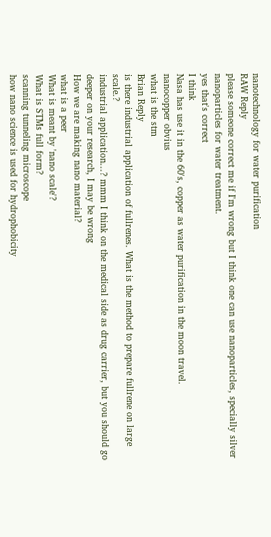nanotechnology for water purification
RAW Reply
please someone correct me if I'm wrong but I think one can use nanoparticles, specially silver nanoparticles for water treatment.
yes that's correct
I think
Nasa has use it in the 60's, copper as water purification in the moon travel.
nanocopper obvius
what is the stm
Brian Reply
is there industrial application of fullrenes. What is the method to prepare fullrene on large scale.?
industrial application...? mmm I think on the medical side as drug carrier, but you should go deeper on your research, I may be wrong
How we are making nano material?
what is a peer
What is meant by 'nano scale'?
What is STMs full form?
scanning tunneling microscope
how nano science is used for hydrophobicity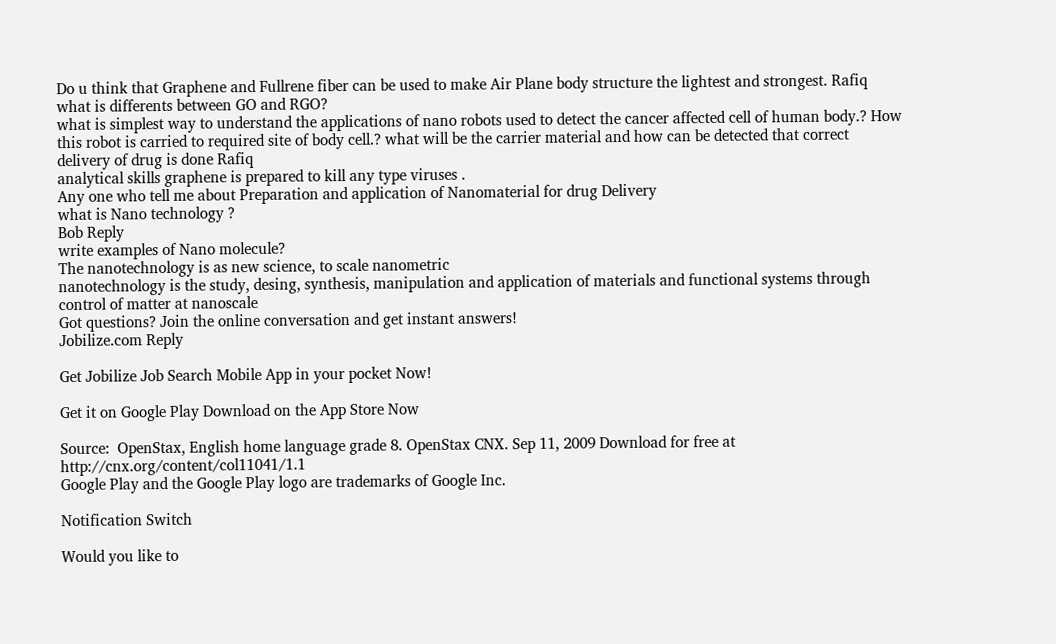Do u think that Graphene and Fullrene fiber can be used to make Air Plane body structure the lightest and strongest. Rafiq
what is differents between GO and RGO?
what is simplest way to understand the applications of nano robots used to detect the cancer affected cell of human body.? How this robot is carried to required site of body cell.? what will be the carrier material and how can be detected that correct delivery of drug is done Rafiq
analytical skills graphene is prepared to kill any type viruses .
Any one who tell me about Preparation and application of Nanomaterial for drug Delivery
what is Nano technology ?
Bob Reply
write examples of Nano molecule?
The nanotechnology is as new science, to scale nanometric
nanotechnology is the study, desing, synthesis, manipulation and application of materials and functional systems through control of matter at nanoscale
Got questions? Join the online conversation and get instant answers!
Jobilize.com Reply

Get Jobilize Job Search Mobile App in your pocket Now!

Get it on Google Play Download on the App Store Now

Source:  OpenStax, English home language grade 8. OpenStax CNX. Sep 11, 2009 Download for free at http://cnx.org/content/col11041/1.1
Google Play and the Google Play logo are trademarks of Google Inc.

Notification Switch

Would you like to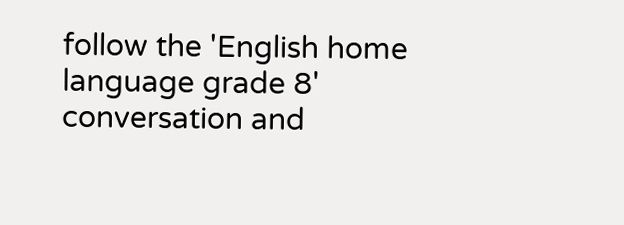follow the 'English home language grade 8' conversation and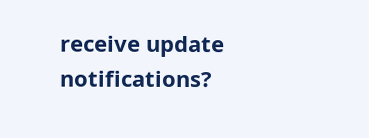receive update notifications?